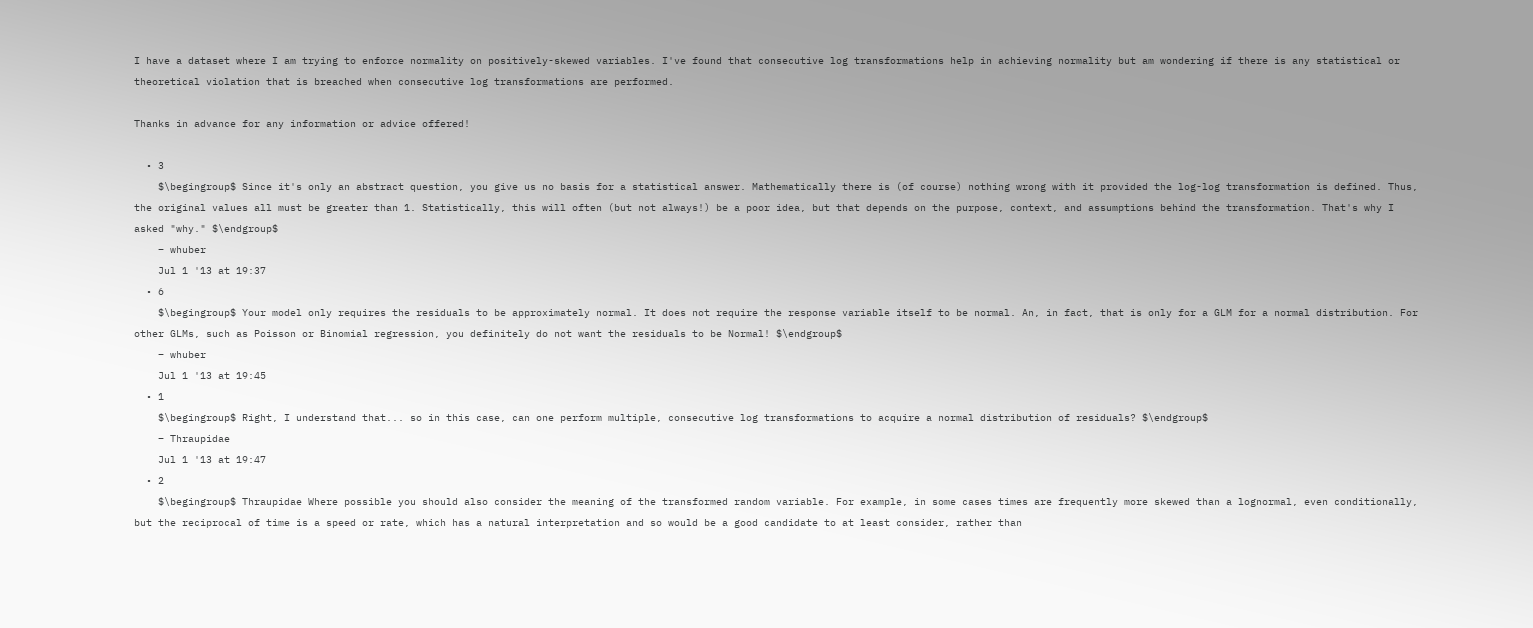I have a dataset where I am trying to enforce normality on positively-skewed variables. I've found that consecutive log transformations help in achieving normality but am wondering if there is any statistical or theoretical violation that is breached when consecutive log transformations are performed.

Thanks in advance for any information or advice offered!

  • 3
    $\begingroup$ Since it's only an abstract question, you give us no basis for a statistical answer. Mathematically there is (of course) nothing wrong with it provided the log-log transformation is defined. Thus, the original values all must be greater than 1. Statistically, this will often (but not always!) be a poor idea, but that depends on the purpose, context, and assumptions behind the transformation. That's why I asked "why." $\endgroup$
    – whuber
    Jul 1 '13 at 19:37
  • 6
    $\begingroup$ Your model only requires the residuals to be approximately normal. It does not require the response variable itself to be normal. An, in fact, that is only for a GLM for a normal distribution. For other GLMs, such as Poisson or Binomial regression, you definitely do not want the residuals to be Normal! $\endgroup$
    – whuber
    Jul 1 '13 at 19:45
  • 1
    $\begingroup$ Right, I understand that... so in this case, can one perform multiple, consecutive log transformations to acquire a normal distribution of residuals? $\endgroup$
    – Thraupidae
    Jul 1 '13 at 19:47
  • 2
    $\begingroup$ Thraupidae Where possible you should also consider the meaning of the transformed random variable. For example, in some cases times are frequently more skewed than a lognormal, even conditionally, but the reciprocal of time is a speed or rate, which has a natural interpretation and so would be a good candidate to at least consider, rather than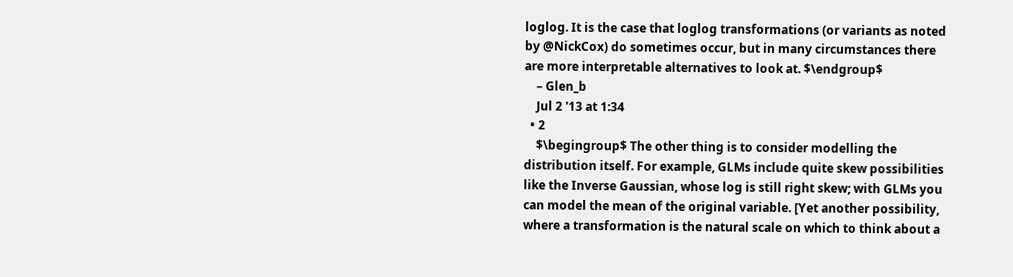loglog. It is the case that loglog transformations (or variants as noted by @NickCox) do sometimes occur, but in many circumstances there are more interpretable alternatives to look at. $\endgroup$
    – Glen_b
    Jul 2 '13 at 1:34
  • 2
    $\begingroup$ The other thing is to consider modelling the distribution itself. For example, GLMs include quite skew possibilities like the Inverse Gaussian, whose log is still right skew; with GLMs you can model the mean of the original variable. [Yet another possibility, where a transformation is the natural scale on which to think about a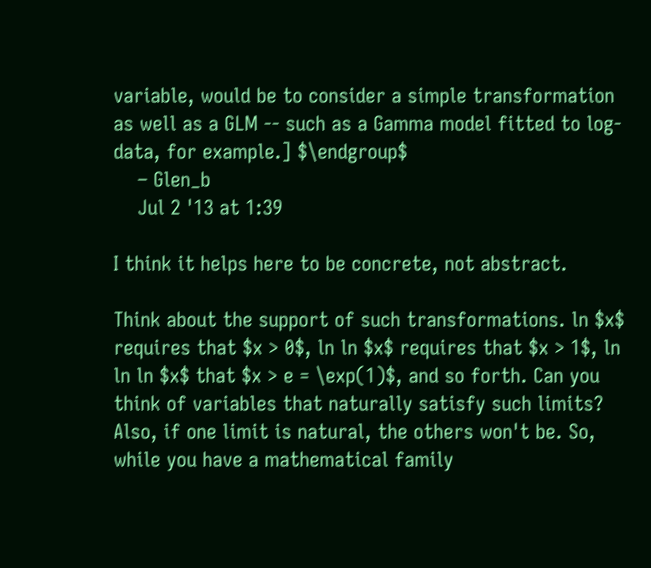variable, would be to consider a simple transformation as well as a GLM -- such as a Gamma model fitted to log-data, for example.] $\endgroup$
    – Glen_b
    Jul 2 '13 at 1:39

I think it helps here to be concrete, not abstract.

Think about the support of such transformations. ln $x$ requires that $x > 0$, ln ln $x$ requires that $x > 1$, ln ln ln $x$ that $x > e = \exp(1)$, and so forth. Can you think of variables that naturally satisfy such limits? Also, if one limit is natural, the others won't be. So, while you have a mathematical family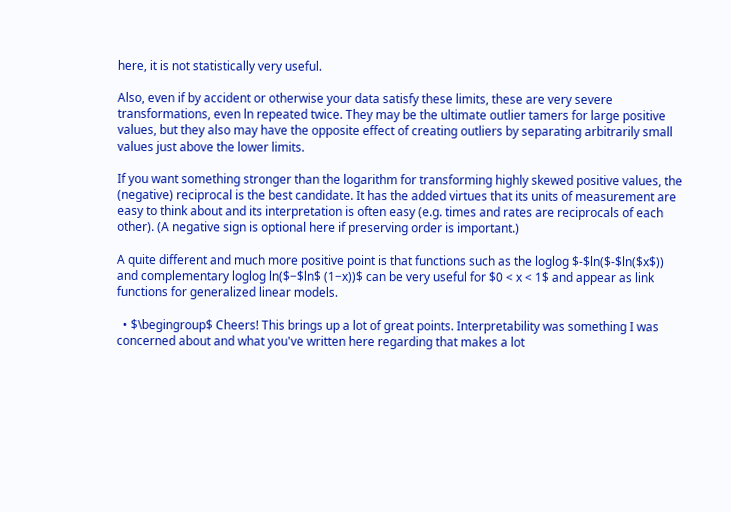here, it is not statistically very useful.

Also, even if by accident or otherwise your data satisfy these limits, these are very severe transformations, even ln repeated twice. They may be the ultimate outlier tamers for large positive values, but they also may have the opposite effect of creating outliers by separating arbitrarily small values just above the lower limits.

If you want something stronger than the logarithm for transforming highly skewed positive values, the (negative) reciprocal is the best candidate. It has the added virtues that its units of measurement are easy to think about and its interpretation is often easy (e.g. times and rates are reciprocals of each other). (A negative sign is optional here if preserving order is important.)

A quite different and much more positive point is that functions such as the loglog $-$ln($-$ln($x$)) and complementary loglog ln($−$ln$ (1−x))$ can be very useful for $0 < x < 1$ and appear as link functions for generalized linear models.

  • $\begingroup$ Cheers! This brings up a lot of great points. Interpretability was something I was concerned about and what you've written here regarding that makes a lot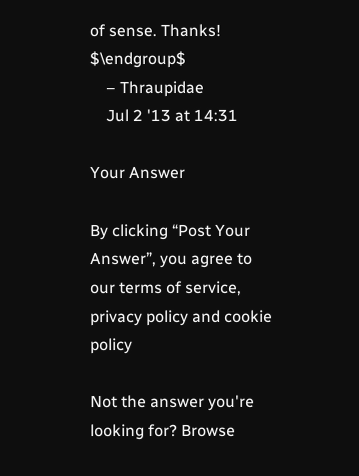of sense. Thanks! $\endgroup$
    – Thraupidae
    Jul 2 '13 at 14:31

Your Answer

By clicking “Post Your Answer”, you agree to our terms of service, privacy policy and cookie policy

Not the answer you're looking for? Browse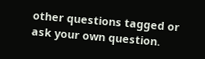other questions tagged or ask your own question.